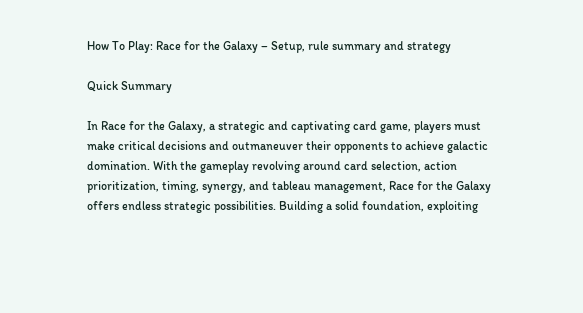How To Play: Race for the Galaxy – Setup, rule summary and strategy

Quick Summary

In Race for the Galaxy, a strategic and captivating card game, players must make critical decisions and outmaneuver their opponents to achieve galactic domination. With the gameplay revolving around card selection, action prioritization, timing, synergy, and tableau management, Race for the Galaxy offers endless strategic possibilities. Building a solid foundation, exploiting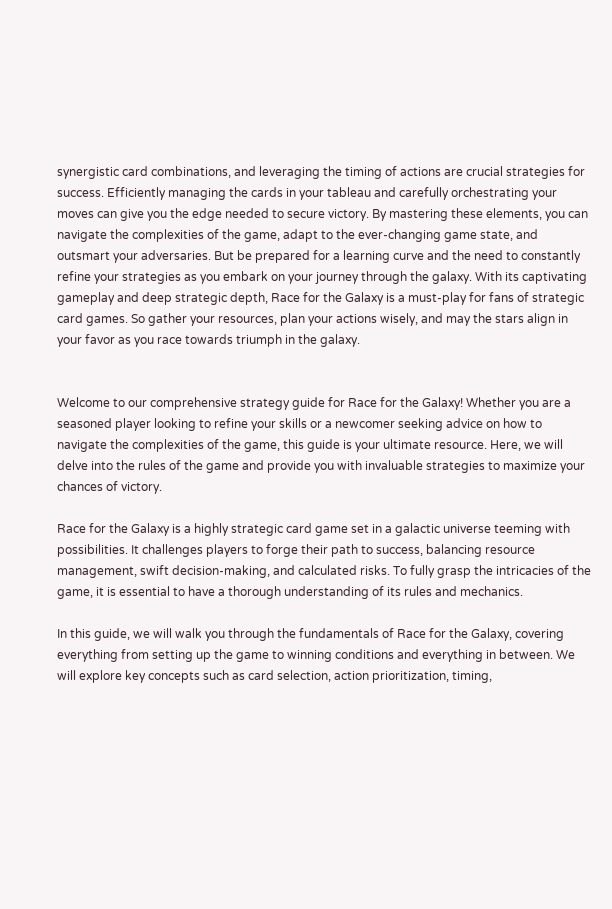synergistic card combinations, and leveraging the timing of actions are crucial strategies for success. Efficiently managing the cards in your tableau and carefully orchestrating your moves can give you the edge needed to secure victory. By mastering these elements, you can navigate the complexities of the game, adapt to the ever-changing game state, and outsmart your adversaries. But be prepared for a learning curve and the need to constantly refine your strategies as you embark on your journey through the galaxy. With its captivating gameplay and deep strategic depth, Race for the Galaxy is a must-play for fans of strategic card games. So gather your resources, plan your actions wisely, and may the stars align in your favor as you race towards triumph in the galaxy.


Welcome to our comprehensive strategy guide for Race for the Galaxy! Whether you are a seasoned player looking to refine your skills or a newcomer seeking advice on how to navigate the complexities of the game, this guide is your ultimate resource. Here, we will delve into the rules of the game and provide you with invaluable strategies to maximize your chances of victory.

Race for the Galaxy is a highly strategic card game set in a galactic universe teeming with possibilities. It challenges players to forge their path to success, balancing resource management, swift decision-making, and calculated risks. To fully grasp the intricacies of the game, it is essential to have a thorough understanding of its rules and mechanics.

In this guide, we will walk you through the fundamentals of Race for the Galaxy, covering everything from setting up the game to winning conditions and everything in between. We will explore key concepts such as card selection, action prioritization, timing,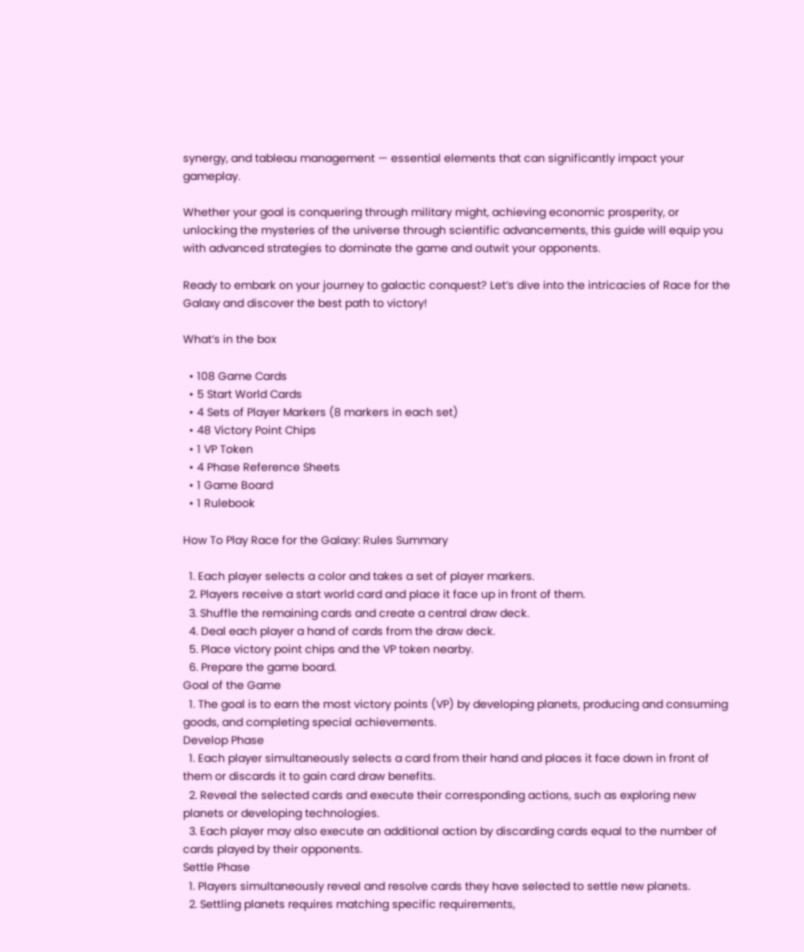synergy, and tableau management — essential elements that can significantly impact your gameplay.

Whether your goal is conquering through military might, achieving economic prosperity, or unlocking the mysteries of the universe through scientific advancements, this guide will equip you with advanced strategies to dominate the game and outwit your opponents.

Ready to embark on your journey to galactic conquest? Let’s dive into the intricacies of Race for the Galaxy and discover the best path to victory!

What’s in the box

  • 108 Game Cards
  • 5 Start World Cards
  • 4 Sets of Player Markers (8 markers in each set)
  • 48 Victory Point Chips
  • 1 VP Token
  • 4 Phase Reference Sheets
  • 1 Game Board
  • 1 Rulebook

How To Play Race for the Galaxy: Rules Summary

  1. Each player selects a color and takes a set of player markers.
  2. Players receive a start world card and place it face up in front of them.
  3. Shuffle the remaining cards and create a central draw deck.
  4. Deal each player a hand of cards from the draw deck.
  5. Place victory point chips and the VP token nearby.
  6. Prepare the game board.
Goal of the Game
  1. The goal is to earn the most victory points (VP) by developing planets, producing and consuming goods, and completing special achievements.
Develop Phase
  1. Each player simultaneously selects a card from their hand and places it face down in front of them or discards it to gain card draw benefits.
  2. Reveal the selected cards and execute their corresponding actions, such as exploring new planets or developing technologies.
  3. Each player may also execute an additional action by discarding cards equal to the number of cards played by their opponents.
Settle Phase
  1. Players simultaneously reveal and resolve cards they have selected to settle new planets.
  2. Settling planets requires matching specific requirements,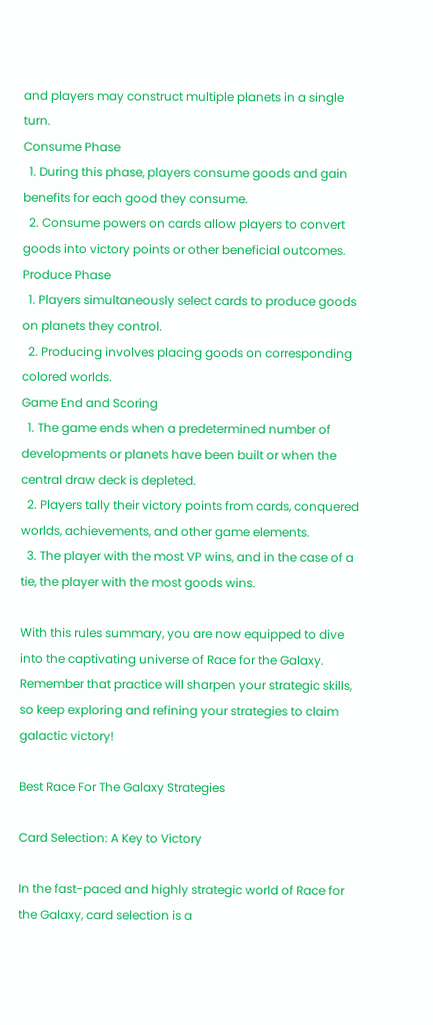and players may construct multiple planets in a single turn.
Consume Phase
  1. During this phase, players consume goods and gain benefits for each good they consume.
  2. Consume powers on cards allow players to convert goods into victory points or other beneficial outcomes.
Produce Phase
  1. Players simultaneously select cards to produce goods on planets they control.
  2. Producing involves placing goods on corresponding colored worlds.
Game End and Scoring
  1. The game ends when a predetermined number of developments or planets have been built or when the central draw deck is depleted.
  2. Players tally their victory points from cards, conquered worlds, achievements, and other game elements.
  3. The player with the most VP wins, and in the case of a tie, the player with the most goods wins.

With this rules summary, you are now equipped to dive into the captivating universe of Race for the Galaxy. Remember that practice will sharpen your strategic skills, so keep exploring and refining your strategies to claim galactic victory!

Best Race For The Galaxy Strategies

Card Selection: A Key to Victory

In the fast-paced and highly strategic world of Race for the Galaxy, card selection is a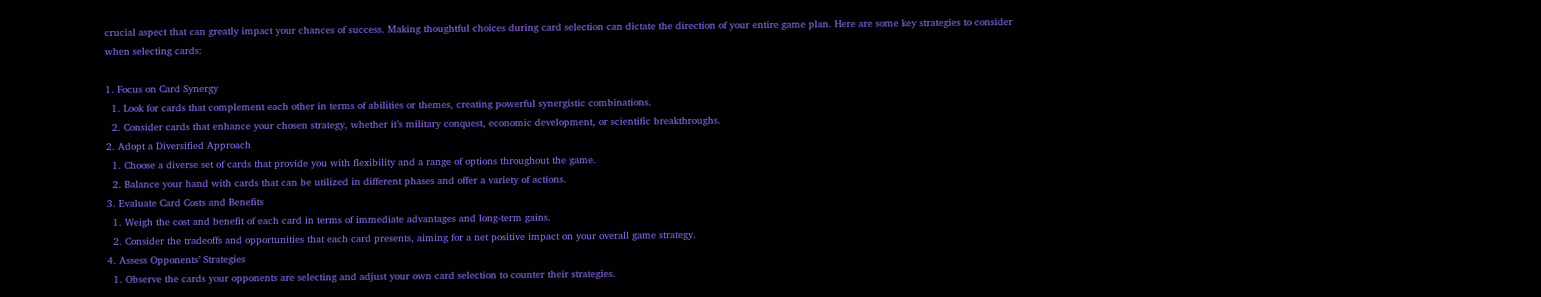crucial aspect that can greatly impact your chances of success. Making thoughtful choices during card selection can dictate the direction of your entire game plan. Here are some key strategies to consider when selecting cards:

1. Focus on Card Synergy
  1. Look for cards that complement each other in terms of abilities or themes, creating powerful synergistic combinations.
  2. Consider cards that enhance your chosen strategy, whether it’s military conquest, economic development, or scientific breakthroughs.
2. Adopt a Diversified Approach
  1. Choose a diverse set of cards that provide you with flexibility and a range of options throughout the game.
  2. Balance your hand with cards that can be utilized in different phases and offer a variety of actions.
3. Evaluate Card Costs and Benefits
  1. Weigh the cost and benefit of each card in terms of immediate advantages and long-term gains.
  2. Consider the tradeoffs and opportunities that each card presents, aiming for a net positive impact on your overall game strategy.
4. Assess Opponents’ Strategies
  1. Observe the cards your opponents are selecting and adjust your own card selection to counter their strategies.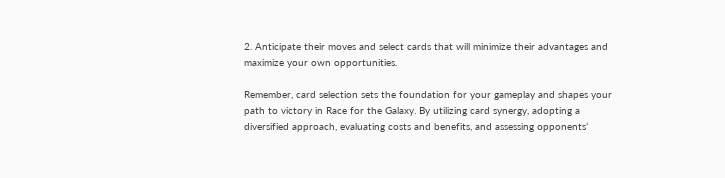2. Anticipate their moves and select cards that will minimize their advantages and maximize your own opportunities.

Remember, card selection sets the foundation for your gameplay and shapes your path to victory in Race for the Galaxy. By utilizing card synergy, adopting a diversified approach, evaluating costs and benefits, and assessing opponents’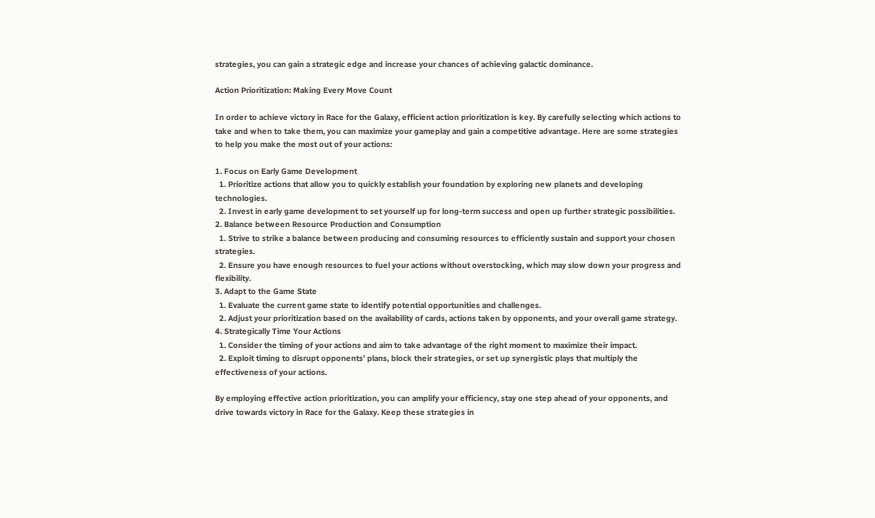strategies, you can gain a strategic edge and increase your chances of achieving galactic dominance.

Action Prioritization: Making Every Move Count

In order to achieve victory in Race for the Galaxy, efficient action prioritization is key. By carefully selecting which actions to take and when to take them, you can maximize your gameplay and gain a competitive advantage. Here are some strategies to help you make the most out of your actions:

1. Focus on Early Game Development
  1. Prioritize actions that allow you to quickly establish your foundation by exploring new planets and developing technologies.
  2. Invest in early game development to set yourself up for long-term success and open up further strategic possibilities.
2. Balance between Resource Production and Consumption
  1. Strive to strike a balance between producing and consuming resources to efficiently sustain and support your chosen strategies.
  2. Ensure you have enough resources to fuel your actions without overstocking, which may slow down your progress and flexibility.
3. Adapt to the Game State
  1. Evaluate the current game state to identify potential opportunities and challenges.
  2. Adjust your prioritization based on the availability of cards, actions taken by opponents, and your overall game strategy.
4. Strategically Time Your Actions
  1. Consider the timing of your actions and aim to take advantage of the right moment to maximize their impact.
  2. Exploit timing to disrupt opponents’ plans, block their strategies, or set up synergistic plays that multiply the effectiveness of your actions.

By employing effective action prioritization, you can amplify your efficiency, stay one step ahead of your opponents, and drive towards victory in Race for the Galaxy. Keep these strategies in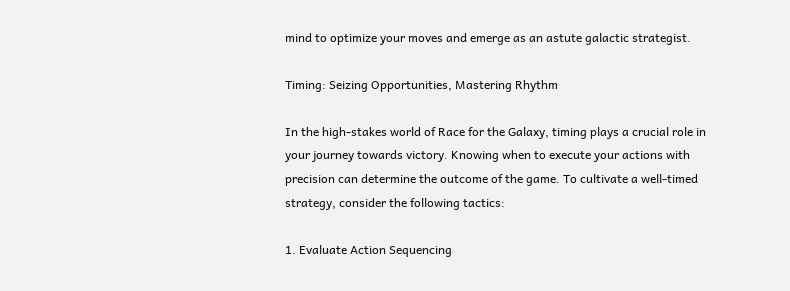mind to optimize your moves and emerge as an astute galactic strategist.

Timing: Seizing Opportunities, Mastering Rhythm

In the high-stakes world of Race for the Galaxy, timing plays a crucial role in your journey towards victory. Knowing when to execute your actions with precision can determine the outcome of the game. To cultivate a well-timed strategy, consider the following tactics:

1. Evaluate Action Sequencing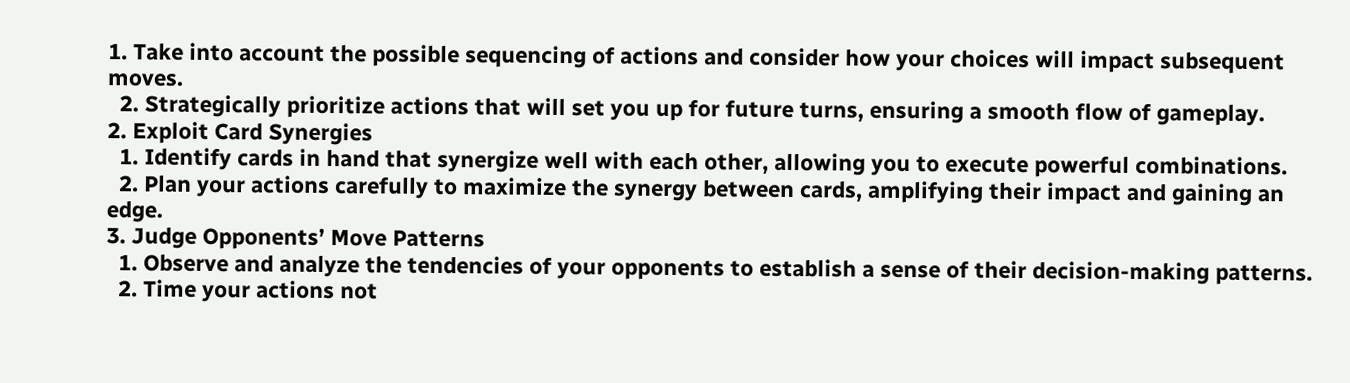1. Take into account the possible sequencing of actions and consider how your choices will impact subsequent moves.
  2. Strategically prioritize actions that will set you up for future turns, ensuring a smooth flow of gameplay.
2. Exploit Card Synergies
  1. Identify cards in hand that synergize well with each other, allowing you to execute powerful combinations.
  2. Plan your actions carefully to maximize the synergy between cards, amplifying their impact and gaining an edge.
3. Judge Opponents’ Move Patterns
  1. Observe and analyze the tendencies of your opponents to establish a sense of their decision-making patterns.
  2. Time your actions not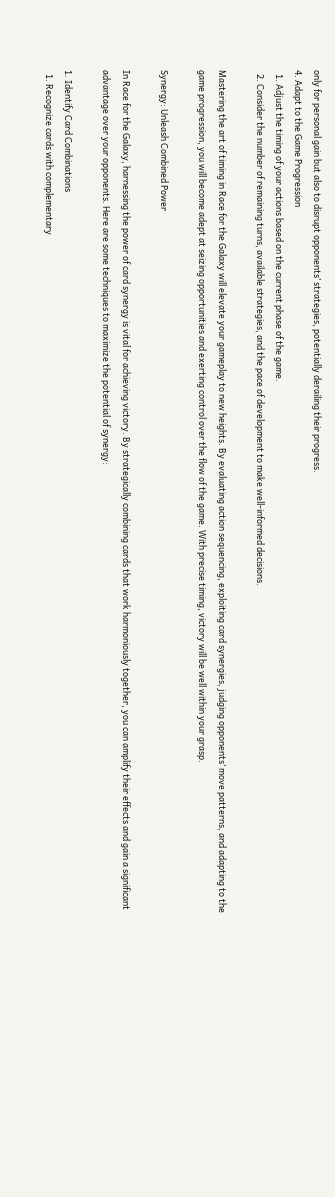only for personal gain but also to disrupt opponents’ strategies, potentially derailing their progress.
4. Adapt to the Game Progression
  1. Adjust the timing of your actions based on the current phase of the game.
  2. Consider the number of remaining turns, available strategies, and the pace of development to make well-informed decisions.

Mastering the art of timing in Race for the Galaxy will elevate your gameplay to new heights. By evaluating action sequencing, exploiting card synergies, judging opponents’ move patterns, and adapting to the game progression, you will become adept at seizing opportunities and exerting control over the flow of the game. With precise timing, victory will be well within your grasp.

Synergy: Unleash Combined Power

In Race for the Galaxy, harnessing the power of card synergy is vital for achieving victory. By strategically combining cards that work harmoniously together, you can amplify their effects and gain a significant advantage over your opponents. Here are some techniques to maximize the potential of synergy:

1. Identify Card Combinations
  1. Recognize cards with complementary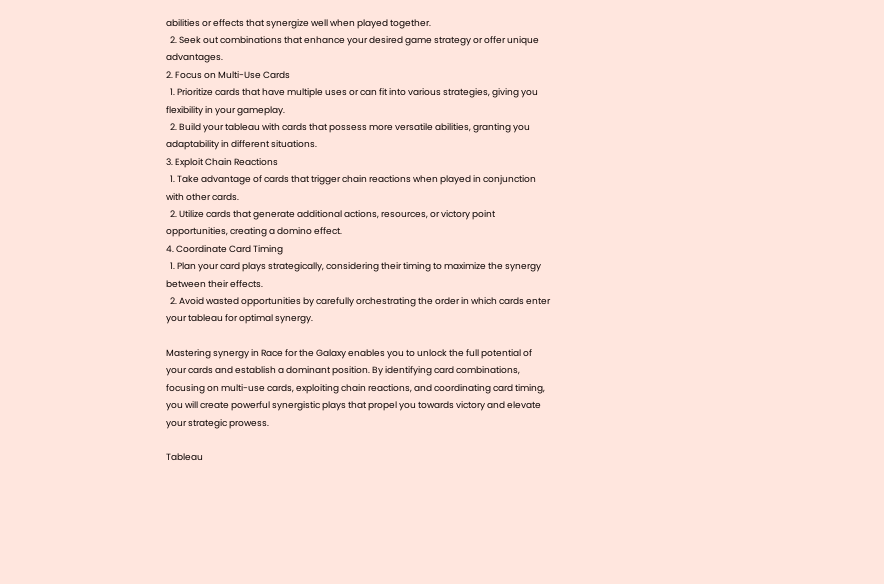abilities or effects that synergize well when played together.
  2. Seek out combinations that enhance your desired game strategy or offer unique advantages.
2. Focus on Multi-Use Cards
  1. Prioritize cards that have multiple uses or can fit into various strategies, giving you flexibility in your gameplay.
  2. Build your tableau with cards that possess more versatile abilities, granting you adaptability in different situations.
3. Exploit Chain Reactions
  1. Take advantage of cards that trigger chain reactions when played in conjunction with other cards.
  2. Utilize cards that generate additional actions, resources, or victory point opportunities, creating a domino effect.
4. Coordinate Card Timing
  1. Plan your card plays strategically, considering their timing to maximize the synergy between their effects.
  2. Avoid wasted opportunities by carefully orchestrating the order in which cards enter your tableau for optimal synergy.

Mastering synergy in Race for the Galaxy enables you to unlock the full potential of your cards and establish a dominant position. By identifying card combinations, focusing on multi-use cards, exploiting chain reactions, and coordinating card timing, you will create powerful synergistic plays that propel you towards victory and elevate your strategic prowess.

Tableau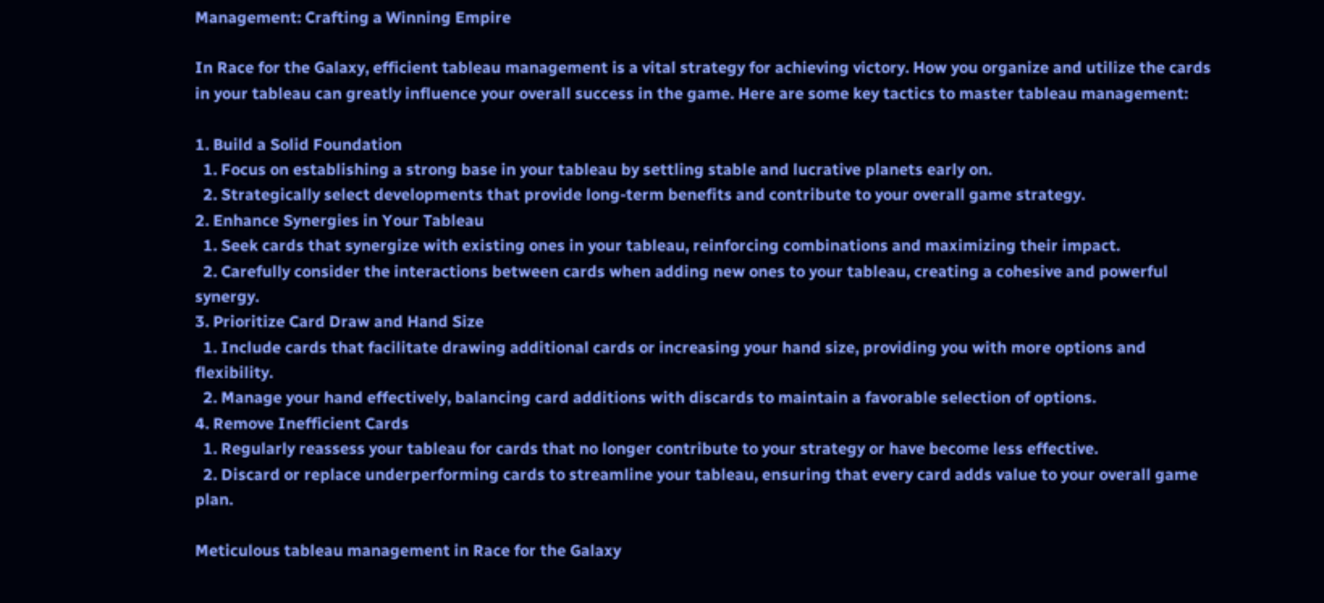Management: Crafting a Winning Empire

In Race for the Galaxy, efficient tableau management is a vital strategy for achieving victory. How you organize and utilize the cards in your tableau can greatly influence your overall success in the game. Here are some key tactics to master tableau management:

1. Build a Solid Foundation
  1. Focus on establishing a strong base in your tableau by settling stable and lucrative planets early on.
  2. Strategically select developments that provide long-term benefits and contribute to your overall game strategy.
2. Enhance Synergies in Your Tableau
  1. Seek cards that synergize with existing ones in your tableau, reinforcing combinations and maximizing their impact.
  2. Carefully consider the interactions between cards when adding new ones to your tableau, creating a cohesive and powerful synergy.
3. Prioritize Card Draw and Hand Size
  1. Include cards that facilitate drawing additional cards or increasing your hand size, providing you with more options and flexibility.
  2. Manage your hand effectively, balancing card additions with discards to maintain a favorable selection of options.
4. Remove Inefficient Cards
  1. Regularly reassess your tableau for cards that no longer contribute to your strategy or have become less effective.
  2. Discard or replace underperforming cards to streamline your tableau, ensuring that every card adds value to your overall game plan.

Meticulous tableau management in Race for the Galaxy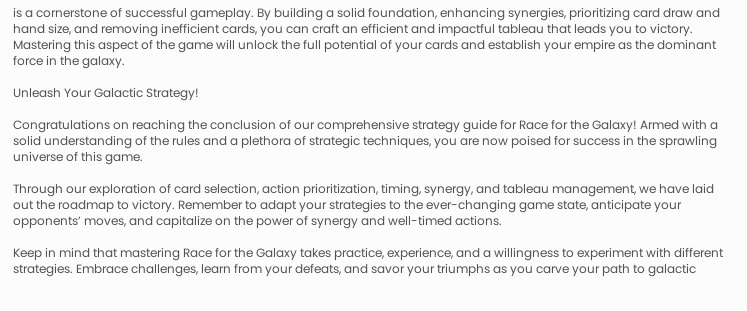is a cornerstone of successful gameplay. By building a solid foundation, enhancing synergies, prioritizing card draw and hand size, and removing inefficient cards, you can craft an efficient and impactful tableau that leads you to victory. Mastering this aspect of the game will unlock the full potential of your cards and establish your empire as the dominant force in the galaxy.

Unleash Your Galactic Strategy!

Congratulations on reaching the conclusion of our comprehensive strategy guide for Race for the Galaxy! Armed with a solid understanding of the rules and a plethora of strategic techniques, you are now poised for success in the sprawling universe of this game.

Through our exploration of card selection, action prioritization, timing, synergy, and tableau management, we have laid out the roadmap to victory. Remember to adapt your strategies to the ever-changing game state, anticipate your opponents’ moves, and capitalize on the power of synergy and well-timed actions.

Keep in mind that mastering Race for the Galaxy takes practice, experience, and a willingness to experiment with different strategies. Embrace challenges, learn from your defeats, and savor your triumphs as you carve your path to galactic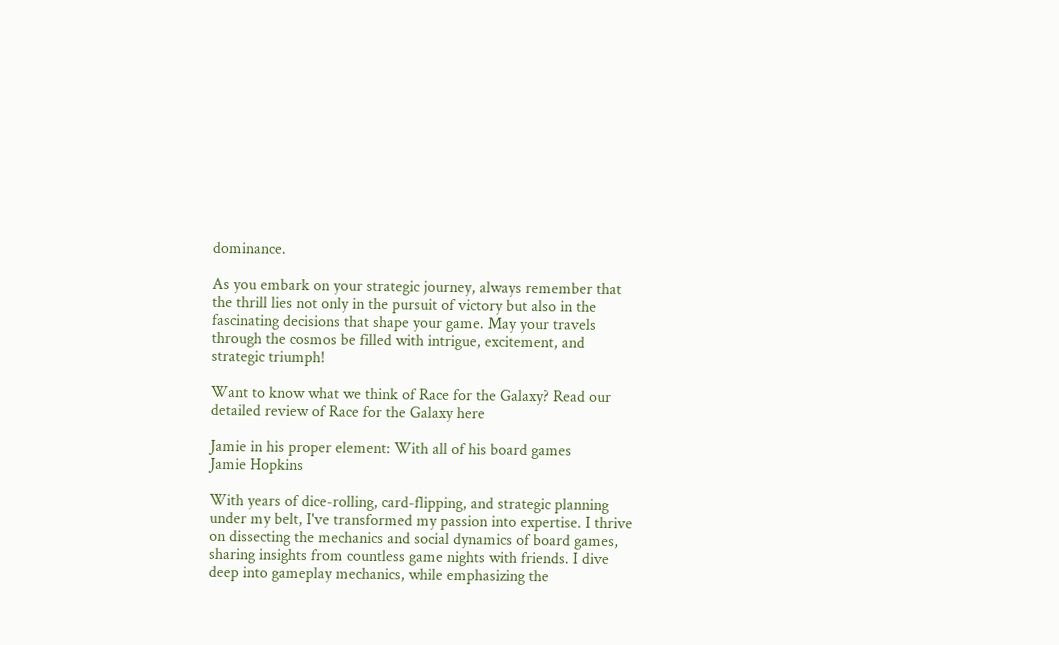dominance.

As you embark on your strategic journey, always remember that the thrill lies not only in the pursuit of victory but also in the fascinating decisions that shape your game. May your travels through the cosmos be filled with intrigue, excitement, and strategic triumph!

Want to know what we think of Race for the Galaxy? Read our detailed review of Race for the Galaxy here

Jamie in his proper element: With all of his board games
Jamie Hopkins

With years of dice-rolling, card-flipping, and strategic planning under my belt, I've transformed my passion into expertise. I thrive on dissecting the mechanics and social dynamics of board games, sharing insights from countless game nights with friends. I dive deep into gameplay mechanics, while emphasizing the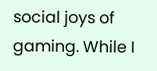social joys of gaming. While I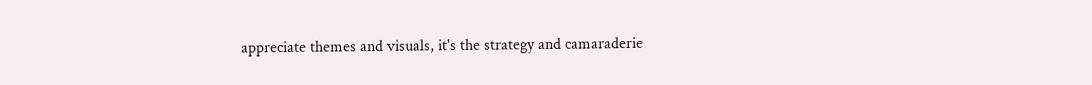appreciate themes and visuals, it's the strategy and camaraderie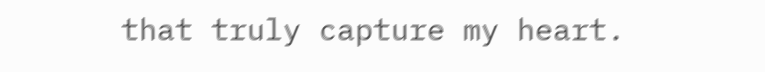that truly capture my heart.